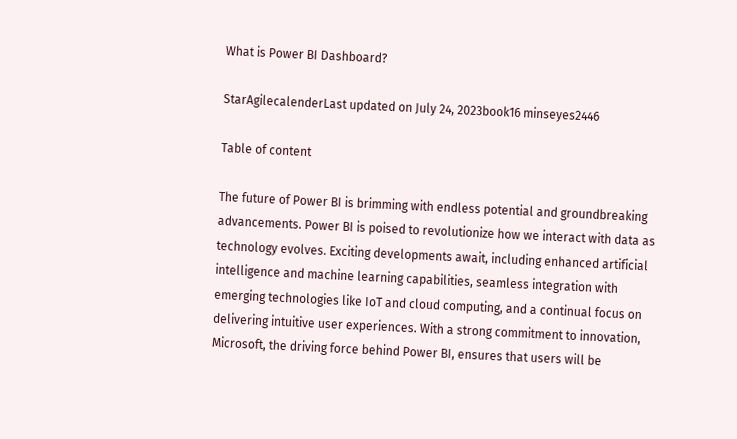What is Power BI Dashboard?

StarAgilecalenderLast updated on July 24, 2023book16 minseyes2446

Table of content

The future of Power BI is brimming with endless potential and groundbreaking advancements. Power BI is poised to revolutionize how we interact with data as technology evolves. Exciting developments await, including enhanced artificial intelligence and machine learning capabilities, seamless integration with emerging technologies like IoT and cloud computing, and a continual focus on delivering intuitive user experiences. With a strong commitment to innovation, Microsoft, the driving force behind Power BI, ensures that users will be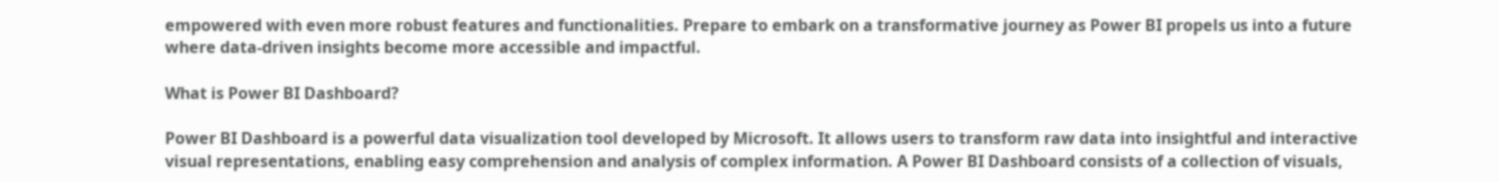empowered with even more robust features and functionalities. Prepare to embark on a transformative journey as Power BI propels us into a future where data-driven insights become more accessible and impactful.

What is Power BI Dashboard?

Power BI Dashboard is a powerful data visualization tool developed by Microsoft. It allows users to transform raw data into insightful and interactive visual representations, enabling easy comprehension and analysis of complex information. A Power BI Dashboard consists of a collection of visuals,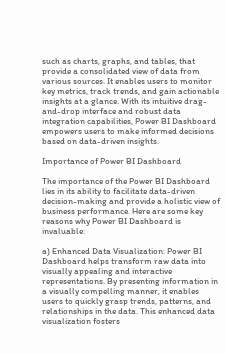such as charts, graphs, and tables, that provide a consolidated view of data from various sources. It enables users to monitor key metrics, track trends, and gain actionable insights at a glance. With its intuitive drag-and-drop interface and robust data integration capabilities, Power BI Dashboard empowers users to make informed decisions based on data-driven insights.

Importance of Power BI Dashboard

The importance of the Power BI Dashboard lies in its ability to facilitate data-driven decision-making and provide a holistic view of business performance. Here are some key reasons why Power BI Dashboard is invaluable:

a) Enhanced Data Visualization: Power BI Dashboard helps transform raw data into visually appealing and interactive representations. By presenting information in a visually compelling manner, it enables users to quickly grasp trends, patterns, and relationships in the data. This enhanced data visualization fosters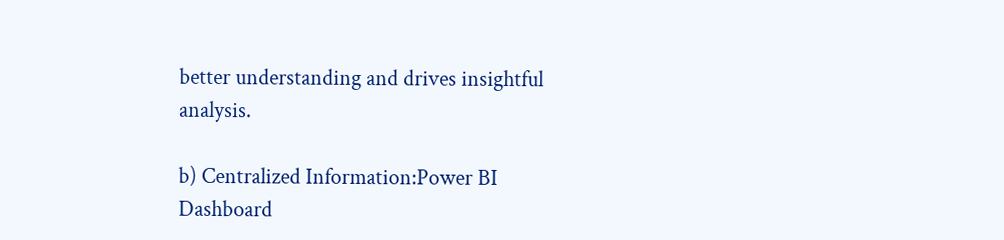better understanding and drives insightful analysis.

b) Centralized Information:Power BI Dashboard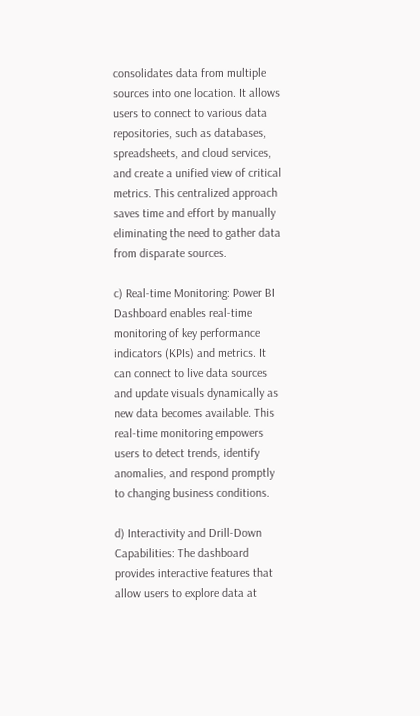consolidates data from multiple sources into one location. It allows users to connect to various data repositories, such as databases, spreadsheets, and cloud services, and create a unified view of critical metrics. This centralized approach saves time and effort by manually eliminating the need to gather data from disparate sources.

c) Real-time Monitoring: Power BI Dashboard enables real-time monitoring of key performance indicators (KPIs) and metrics. It can connect to live data sources and update visuals dynamically as new data becomes available. This real-time monitoring empowers users to detect trends, identify anomalies, and respond promptly to changing business conditions.

d) Interactivity and Drill-Down Capabilities: The dashboard provides interactive features that allow users to explore data at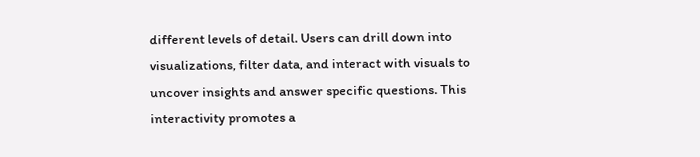different levels of detail. Users can drill down into visualizations, filter data, and interact with visuals to uncover insights and answer specific questions. This interactivity promotes a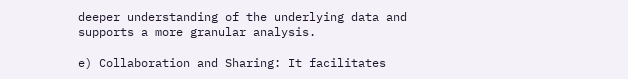deeper understanding of the underlying data and supports a more granular analysis.

e) Collaboration and Sharing: It facilitates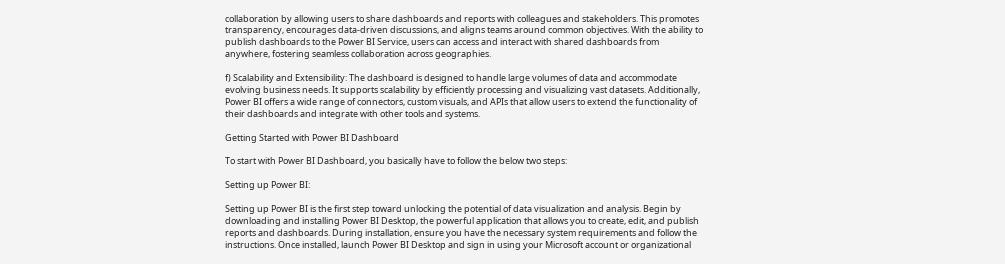collaboration by allowing users to share dashboards and reports with colleagues and stakeholders. This promotes transparency, encourages data-driven discussions, and aligns teams around common objectives. With the ability to publish dashboards to the Power BI Service, users can access and interact with shared dashboards from anywhere, fostering seamless collaboration across geographies.

f) Scalability and Extensibility: The dashboard is designed to handle large volumes of data and accommodate evolving business needs. It supports scalability by efficiently processing and visualizing vast datasets. Additionally, Power BI offers a wide range of connectors, custom visuals, and APIs that allow users to extend the functionality of their dashboards and integrate with other tools and systems.

Getting Started with Power BI Dashboard

To start with Power BI Dashboard, you basically have to follow the below two steps:

Setting up Power BI:

Setting up Power BI is the first step toward unlocking the potential of data visualization and analysis. Begin by downloading and installing Power BI Desktop, the powerful application that allows you to create, edit, and publish reports and dashboards. During installation, ensure you have the necessary system requirements and follow the instructions. Once installed, launch Power BI Desktop and sign in using your Microsoft account or organizational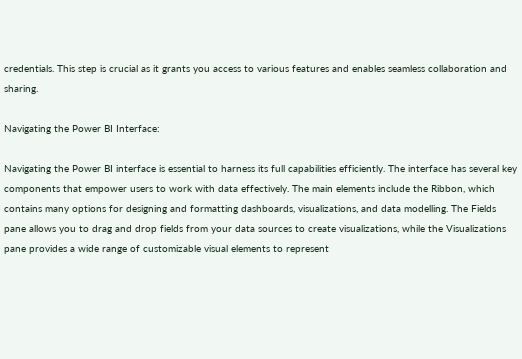credentials. This step is crucial as it grants you access to various features and enables seamless collaboration and sharing.

Navigating the Power BI Interface:

Navigating the Power BI interface is essential to harness its full capabilities efficiently. The interface has several key components that empower users to work with data effectively. The main elements include the Ribbon, which contains many options for designing and formatting dashboards, visualizations, and data modelling. The Fields pane allows you to drag and drop fields from your data sources to create visualizations, while the Visualizations pane provides a wide range of customizable visual elements to represent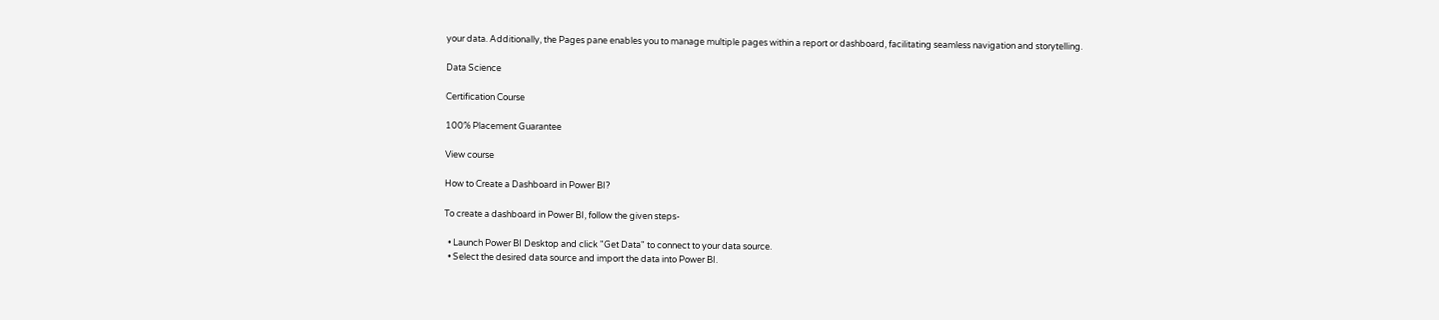your data. Additionally, the Pages pane enables you to manage multiple pages within a report or dashboard, facilitating seamless navigation and storytelling.

Data Science

Certification Course

100% Placement Guarantee

View course

How to Create a Dashboard in Power BI?

To create a dashboard in Power BI, follow the given steps-

  • Launch Power BI Desktop and click "Get Data" to connect to your data source.
  • Select the desired data source and import the data into Power BI.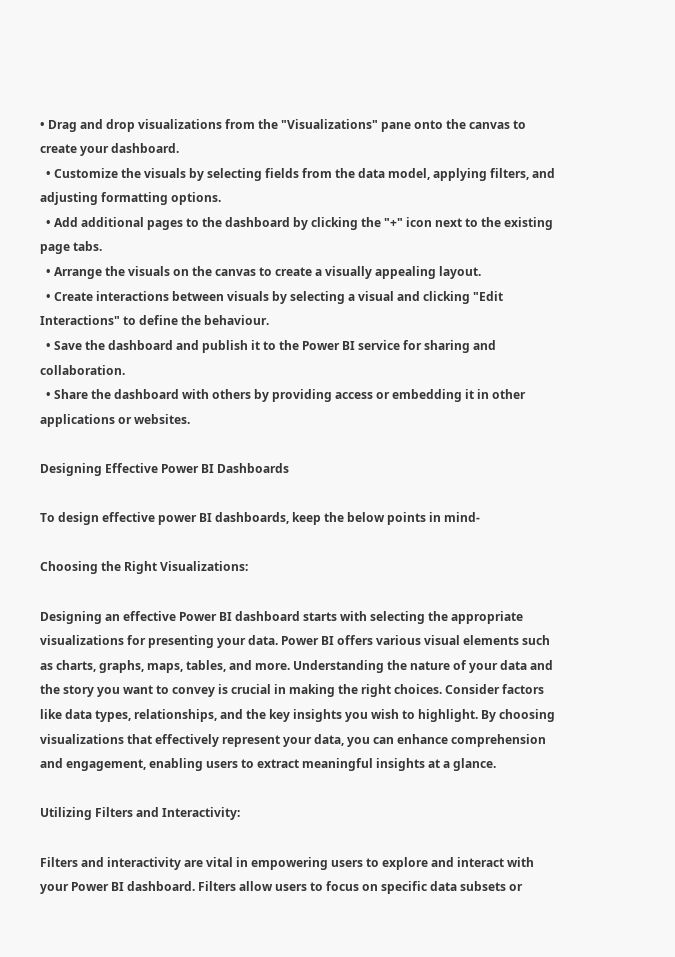• Drag and drop visualizations from the "Visualizations" pane onto the canvas to create your dashboard.
  • Customize the visuals by selecting fields from the data model, applying filters, and adjusting formatting options.
  • Add additional pages to the dashboard by clicking the "+" icon next to the existing page tabs.
  • Arrange the visuals on the canvas to create a visually appealing layout.
  • Create interactions between visuals by selecting a visual and clicking "Edit Interactions" to define the behaviour.
  • Save the dashboard and publish it to the Power BI service for sharing and collaboration.
  • Share the dashboard with others by providing access or embedding it in other applications or websites.

Designing Effective Power BI Dashboards

To design effective power BI dashboards, keep the below points in mind-

Choosing the Right Visualizations:

Designing an effective Power BI dashboard starts with selecting the appropriate visualizations for presenting your data. Power BI offers various visual elements such as charts, graphs, maps, tables, and more. Understanding the nature of your data and the story you want to convey is crucial in making the right choices. Consider factors like data types, relationships, and the key insights you wish to highlight. By choosing visualizations that effectively represent your data, you can enhance comprehension and engagement, enabling users to extract meaningful insights at a glance.

Utilizing Filters and Interactivity:

Filters and interactivity are vital in empowering users to explore and interact with your Power BI dashboard. Filters allow users to focus on specific data subsets or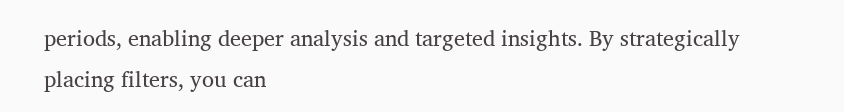periods, enabling deeper analysis and targeted insights. By strategically placing filters, you can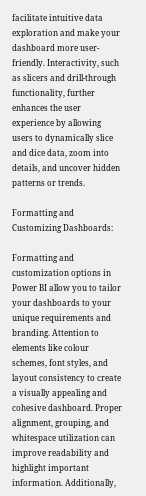facilitate intuitive data exploration and make your dashboard more user-friendly. Interactivity, such as slicers and drill-through functionality, further enhances the user experience by allowing users to dynamically slice and dice data, zoom into details, and uncover hidden patterns or trends.

Formatting and Customizing Dashboards:

Formatting and customization options in Power BI allow you to tailor your dashboards to your unique requirements and branding. Attention to elements like colour schemes, font styles, and layout consistency to create a visually appealing and cohesive dashboard. Proper alignment, grouping, and whitespace utilization can improve readability and highlight important information. Additionally,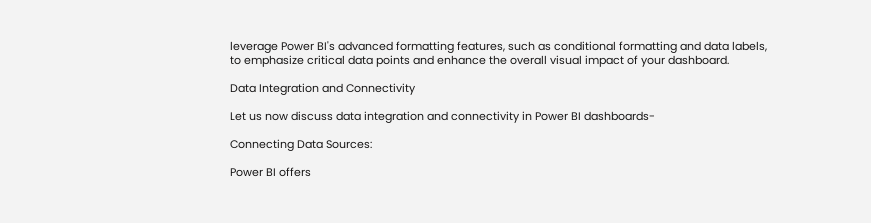leverage Power BI's advanced formatting features, such as conditional formatting and data labels, to emphasize critical data points and enhance the overall visual impact of your dashboard.

Data Integration and Connectivity

Let us now discuss data integration and connectivity in Power BI dashboards-

Connecting Data Sources:

Power BI offers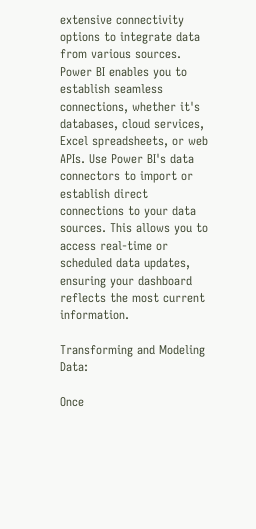extensive connectivity options to integrate data from various sources. Power BI enables you to establish seamless connections, whether it's databases, cloud services, Excel spreadsheets, or web APIs. Use Power BI's data connectors to import or establish direct connections to your data sources. This allows you to access real-time or scheduled data updates, ensuring your dashboard reflects the most current information.

Transforming and Modeling Data:

Once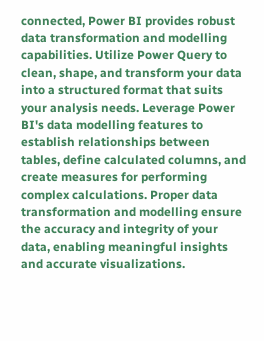connected, Power BI provides robust data transformation and modelling capabilities. Utilize Power Query to clean, shape, and transform your data into a structured format that suits your analysis needs. Leverage Power BI's data modelling features to establish relationships between tables, define calculated columns, and create measures for performing complex calculations. Proper data transformation and modelling ensure the accuracy and integrity of your data, enabling meaningful insights and accurate visualizations.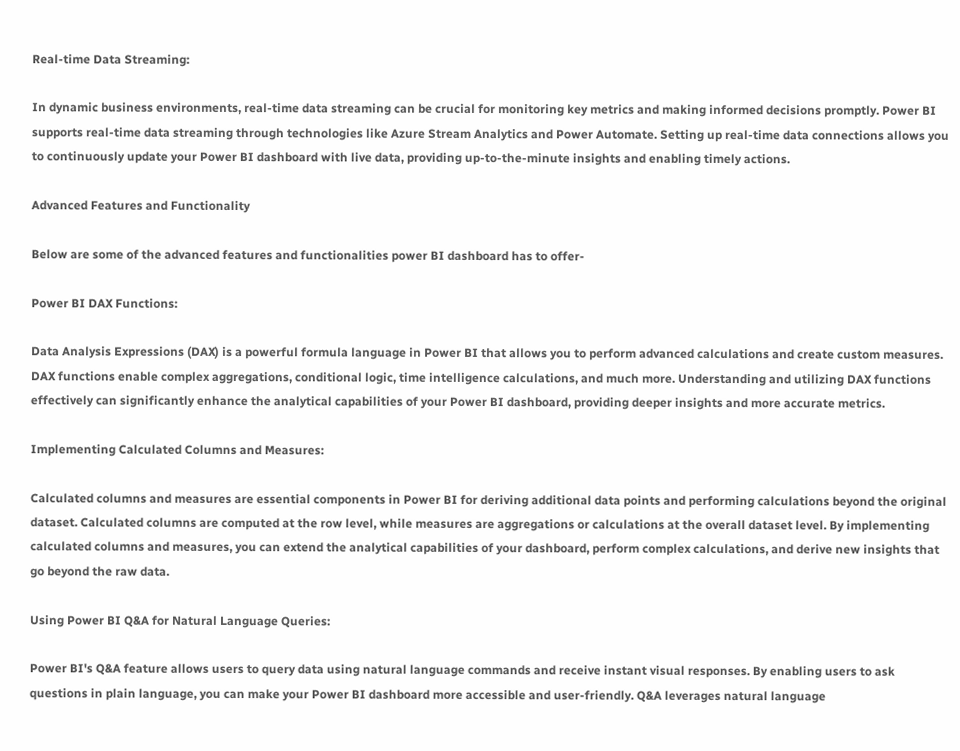Real-time Data Streaming:

In dynamic business environments, real-time data streaming can be crucial for monitoring key metrics and making informed decisions promptly. Power BI supports real-time data streaming through technologies like Azure Stream Analytics and Power Automate. Setting up real-time data connections allows you to continuously update your Power BI dashboard with live data, providing up-to-the-minute insights and enabling timely actions.

Advanced Features and Functionality

Below are some of the advanced features and functionalities power BI dashboard has to offer-

Power BI DAX Functions:

Data Analysis Expressions (DAX) is a powerful formula language in Power BI that allows you to perform advanced calculations and create custom measures. DAX functions enable complex aggregations, conditional logic, time intelligence calculations, and much more. Understanding and utilizing DAX functions effectively can significantly enhance the analytical capabilities of your Power BI dashboard, providing deeper insights and more accurate metrics.

Implementing Calculated Columns and Measures:

Calculated columns and measures are essential components in Power BI for deriving additional data points and performing calculations beyond the original dataset. Calculated columns are computed at the row level, while measures are aggregations or calculations at the overall dataset level. By implementing calculated columns and measures, you can extend the analytical capabilities of your dashboard, perform complex calculations, and derive new insights that go beyond the raw data.

Using Power BI Q&A for Natural Language Queries:

Power BI's Q&A feature allows users to query data using natural language commands and receive instant visual responses. By enabling users to ask questions in plain language, you can make your Power BI dashboard more accessible and user-friendly. Q&A leverages natural language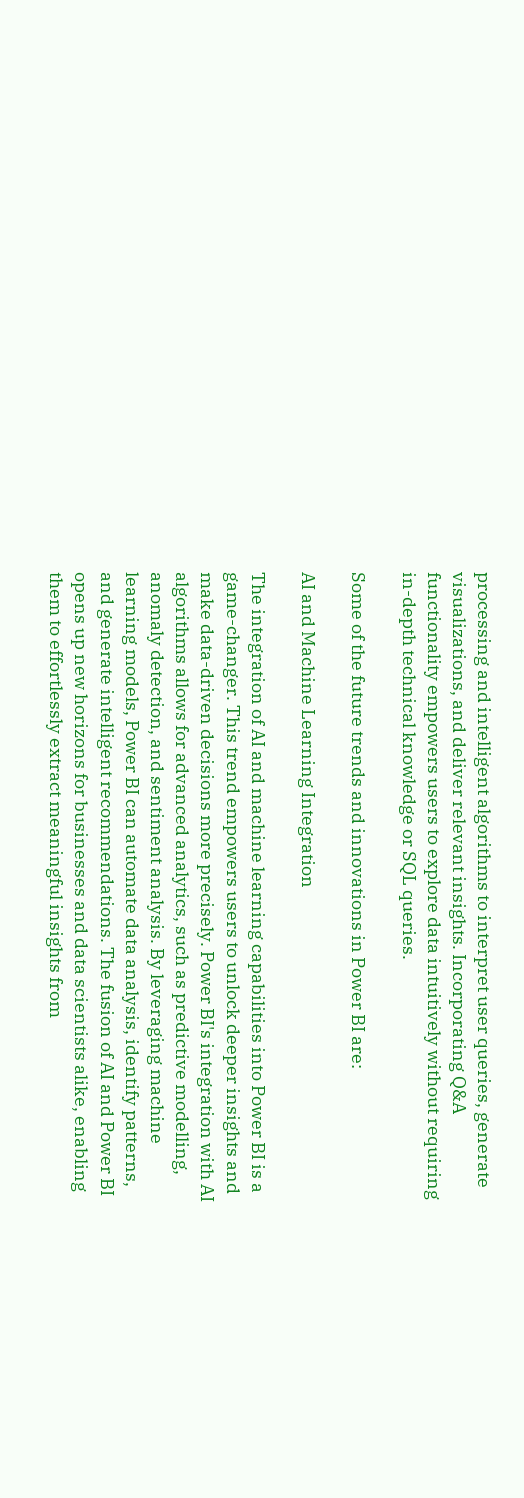processing and intelligent algorithms to interpret user queries, generate visualizations, and deliver relevant insights. Incorporating Q&A functionality empowers users to explore data intuitively without requiring in-depth technical knowledge or SQL queries.

Some of the future trends and innovations in Power BI are:

AI and Machine Learning Integration

The integration of AI and machine learning capabilities into Power BI is a game-changer. This trend empowers users to unlock deeper insights and make data-driven decisions more precisely. Power BI's integration with AI algorithms allows for advanced analytics, such as predictive modelling, anomaly detection, and sentiment analysis. By leveraging machine learning models, Power BI can automate data analysis, identify patterns, and generate intelligent recommendations. The fusion of AI and Power BI opens up new horizons for businesses and data scientists alike, enabling them to effortlessly extract meaningful insights from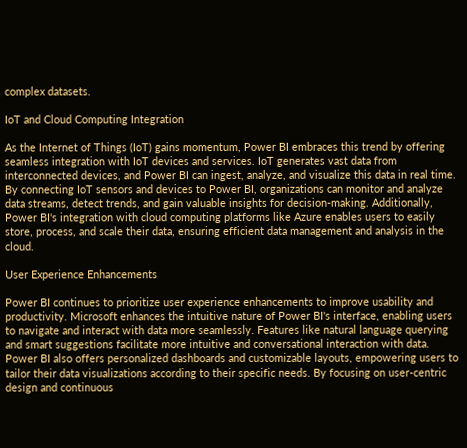complex datasets.

IoT and Cloud Computing Integration

As the Internet of Things (IoT) gains momentum, Power BI embraces this trend by offering seamless integration with IoT devices and services. IoT generates vast data from interconnected devices, and Power BI can ingest, analyze, and visualize this data in real time. By connecting IoT sensors and devices to Power BI, organizations can monitor and analyze data streams, detect trends, and gain valuable insights for decision-making. Additionally, Power BI's integration with cloud computing platforms like Azure enables users to easily store, process, and scale their data, ensuring efficient data management and analysis in the cloud.

User Experience Enhancements

Power BI continues to prioritize user experience enhancements to improve usability and productivity. Microsoft enhances the intuitive nature of Power BI's interface, enabling users to navigate and interact with data more seamlessly. Features like natural language querying and smart suggestions facilitate more intuitive and conversational interaction with data. Power BI also offers personalized dashboards and customizable layouts, empowering users to tailor their data visualizations according to their specific needs. By focusing on user-centric design and continuous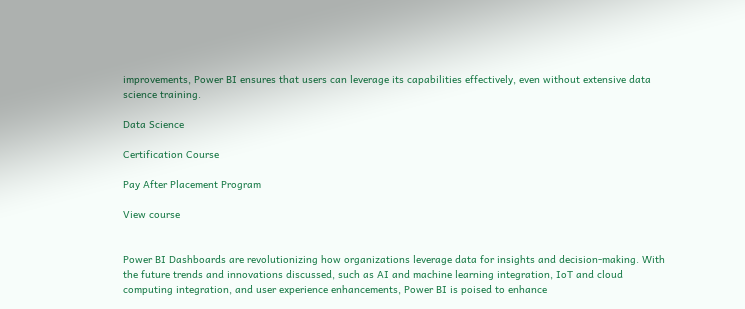improvements, Power BI ensures that users can leverage its capabilities effectively, even without extensive data science training.

Data Science

Certification Course

Pay After Placement Program

View course


Power BI Dashboards are revolutionizing how organizations leverage data for insights and decision-making. With the future trends and innovations discussed, such as AI and machine learning integration, IoT and cloud computing integration, and user experience enhancements, Power BI is poised to enhance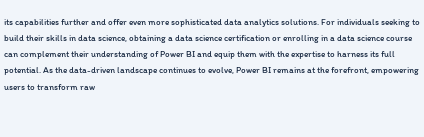its capabilities further and offer even more sophisticated data analytics solutions. For individuals seeking to build their skills in data science, obtaining a data science certification or enrolling in a data science course can complement their understanding of Power BI and equip them with the expertise to harness its full potential. As the data-driven landscape continues to evolve, Power BI remains at the forefront, empowering users to transform raw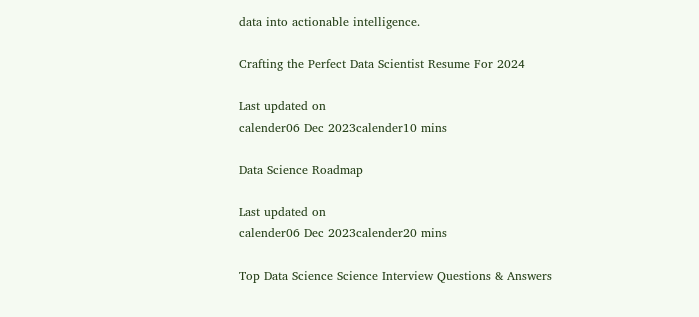data into actionable intelligence.

Crafting the Perfect Data Scientist Resume For 2024

Last updated on
calender06 Dec 2023calender10 mins

Data Science Roadmap

Last updated on
calender06 Dec 2023calender20 mins

Top Data Science Science Interview Questions & Answers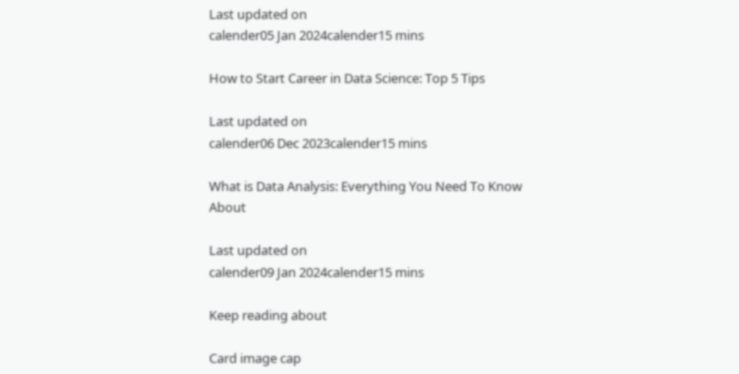Last updated on
calender05 Jan 2024calender15 mins

How to Start Career in Data Science: Top 5 Tips

Last updated on
calender06 Dec 2023calender15 mins

What is Data Analysis: Everything You Need To Know About

Last updated on
calender09 Jan 2024calender15 mins

Keep reading about

Card image cap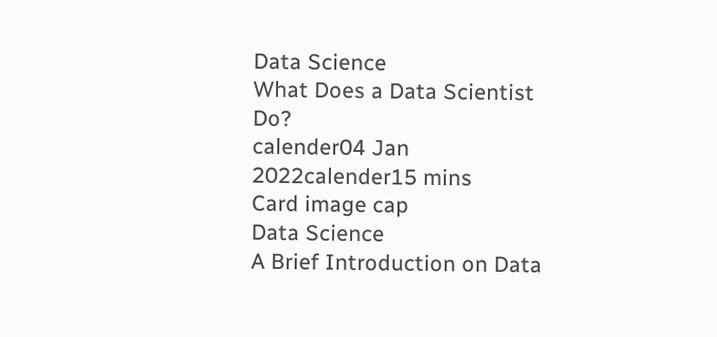Data Science
What Does a Data Scientist Do?
calender04 Jan 2022calender15 mins
Card image cap
Data Science
A Brief Introduction on Data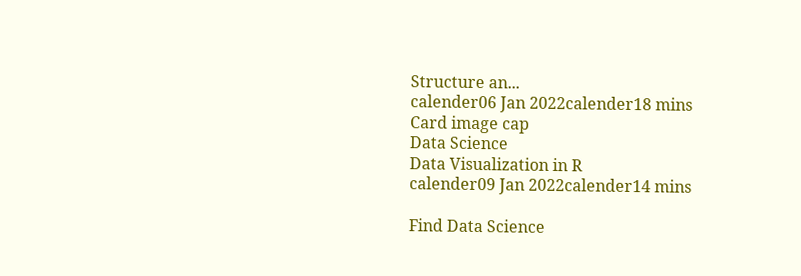Structure an...
calender06 Jan 2022calender18 mins
Card image cap
Data Science
Data Visualization in R
calender09 Jan 2022calender14 mins

Find Data Science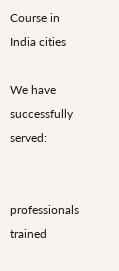Course in India cities

We have
successfully served:


professionals trained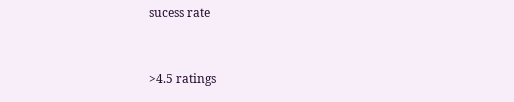sucess rate


>4.5 ratings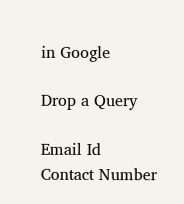in Google

Drop a Query

Email Id
Contact Number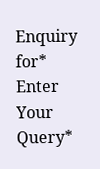Enquiry for*
Enter Your Query*